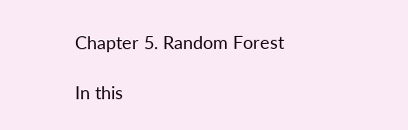Chapter 5. Random Forest

In this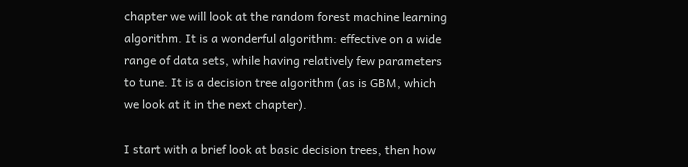chapter we will look at the random forest machine learning algorithm. It is a wonderful algorithm: effective on a wide range of data sets, while having relatively few parameters to tune. It is a decision tree algorithm (as is GBM, which we look at it in the next chapter).

I start with a brief look at basic decision trees, then how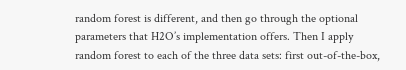random forest is different, and then go through the optional parameters that H2O’s implementation offers. Then I apply random forest to each of the three data sets: first out-of-the-box,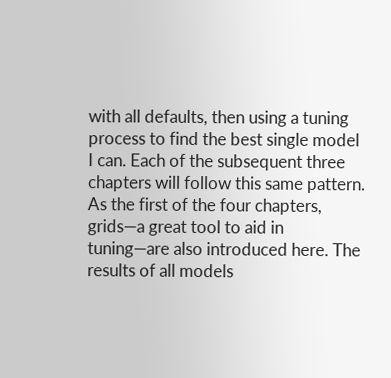with all defaults, then using a tuning process to find the best single model I can. Each of the subsequent three chapters will follow this same pattern. As the first of the four chapters, grids—a great tool to aid in tuning—are also introduced here. The results of all models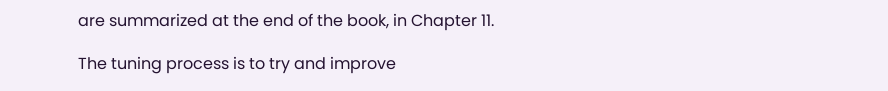are summarized at the end of the book, in Chapter 11.

The tuning process is to try and improve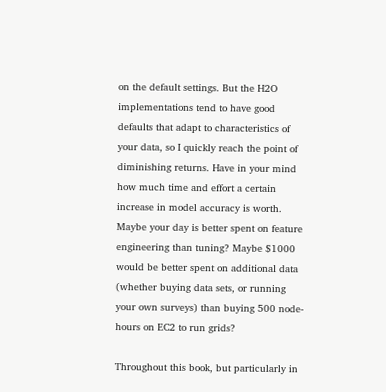on the default settings. But the H2O implementations tend to have good defaults that adapt to characteristics of your data, so I quickly reach the point of diminishing returns. Have in your mind how much time and effort a certain increase in model accuracy is worth. Maybe your day is better spent on feature engineering than tuning? Maybe $1000 would be better spent on additional data (whether buying data sets, or running your own surveys) than buying 500 node-hours on EC2 to run grids?

Throughout this book, but particularly in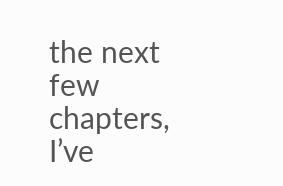the next few chapters, I’ve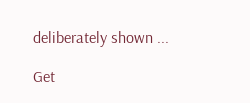deliberately shown ...

Get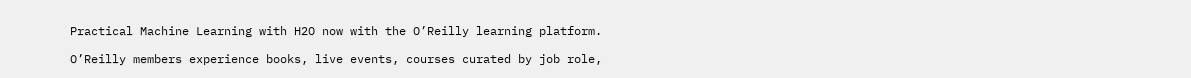Practical Machine Learning with H2O now with the O’Reilly learning platform.

O’Reilly members experience books, live events, courses curated by job role,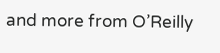and more from O’Reilly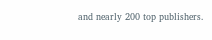and nearly 200 top publishers.